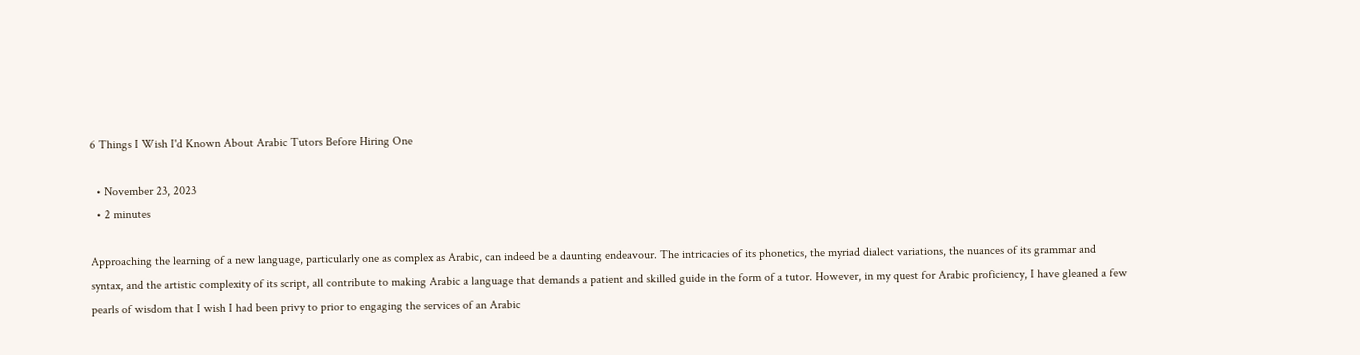6 Things I Wish I'd Known About Arabic Tutors Before Hiring One

  • November 23, 2023
  • 2 minutes

Approaching the learning of a new language, particularly one as complex as Arabic, can indeed be a daunting endeavour. The intricacies of its phonetics, the myriad dialect variations, the nuances of its grammar and syntax, and the artistic complexity of its script, all contribute to making Arabic a language that demands a patient and skilled guide in the form of a tutor. However, in my quest for Arabic proficiency, I have gleaned a few pearls of wisdom that I wish I had been privy to prior to engaging the services of an Arabic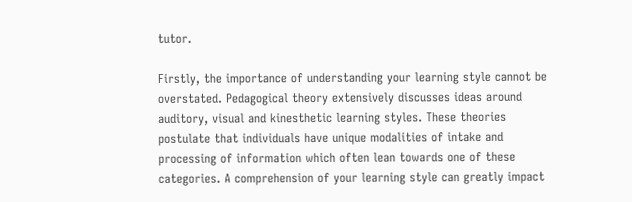tutor.

Firstly, the importance of understanding your learning style cannot be overstated. Pedagogical theory extensively discusses ideas around auditory, visual and kinesthetic learning styles. These theories postulate that individuals have unique modalities of intake and processing of information which often lean towards one of these categories. A comprehension of your learning style can greatly impact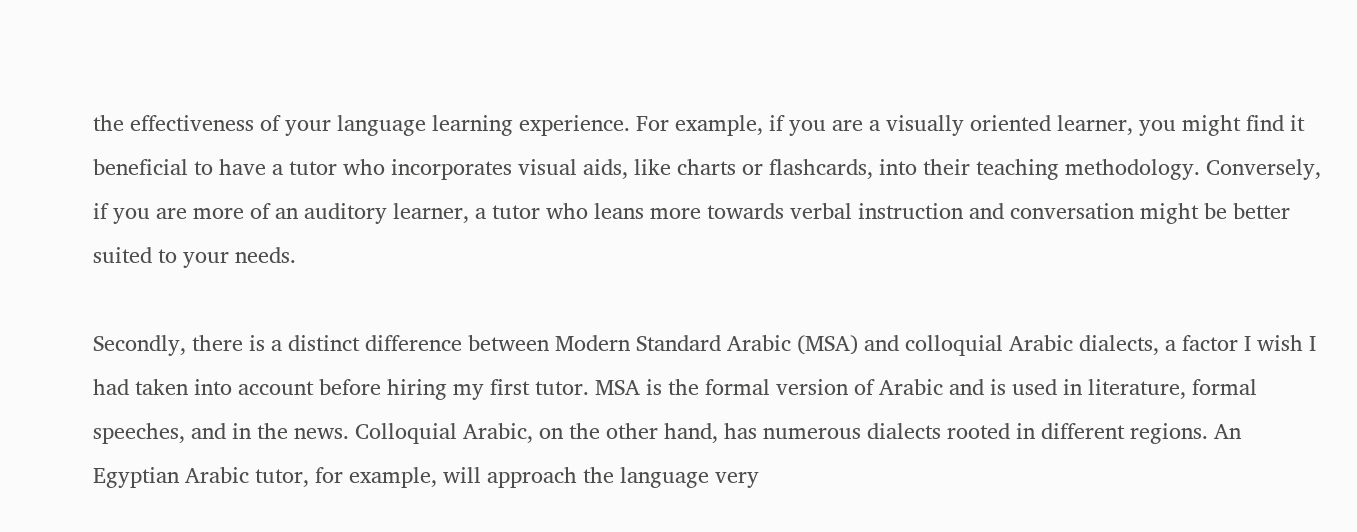the effectiveness of your language learning experience. For example, if you are a visually oriented learner, you might find it beneficial to have a tutor who incorporates visual aids, like charts or flashcards, into their teaching methodology. Conversely, if you are more of an auditory learner, a tutor who leans more towards verbal instruction and conversation might be better suited to your needs.

Secondly, there is a distinct difference between Modern Standard Arabic (MSA) and colloquial Arabic dialects, a factor I wish I had taken into account before hiring my first tutor. MSA is the formal version of Arabic and is used in literature, formal speeches, and in the news. Colloquial Arabic, on the other hand, has numerous dialects rooted in different regions. An Egyptian Arabic tutor, for example, will approach the language very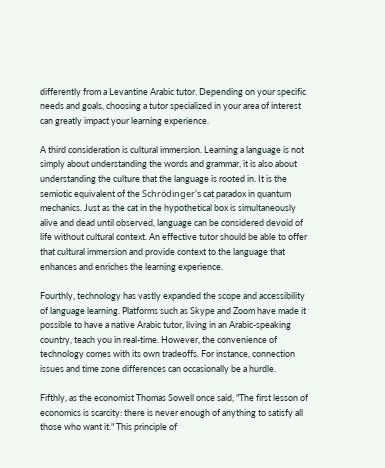differently from a Levantine Arabic tutor. Depending on your specific needs and goals, choosing a tutor specialized in your area of interest can greatly impact your learning experience.

A third consideration is cultural immersion. Learning a language is not simply about understanding the words and grammar, it is also about understanding the culture that the language is rooted in. It is the semiotic equivalent of the Schrödinger's cat paradox in quantum mechanics. Just as the cat in the hypothetical box is simultaneously alive and dead until observed, language can be considered devoid of life without cultural context. An effective tutor should be able to offer that cultural immersion and provide context to the language that enhances and enriches the learning experience.

Fourthly, technology has vastly expanded the scope and accessibility of language learning. Platforms such as Skype and Zoom have made it possible to have a native Arabic tutor, living in an Arabic-speaking country, teach you in real-time. However, the convenience of technology comes with its own tradeoffs. For instance, connection issues and time zone differences can occasionally be a hurdle.

Fifthly, as the economist Thomas Sowell once said, "The first lesson of economics is scarcity: there is never enough of anything to satisfy all those who want it." This principle of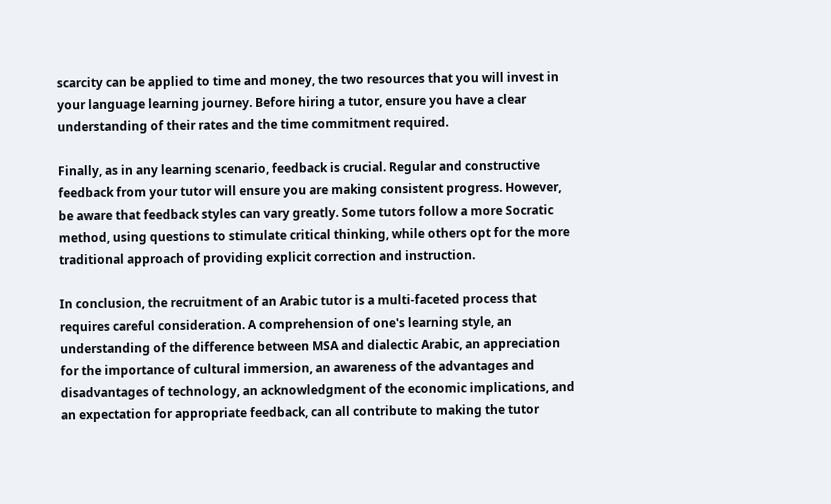scarcity can be applied to time and money, the two resources that you will invest in your language learning journey. Before hiring a tutor, ensure you have a clear understanding of their rates and the time commitment required.

Finally, as in any learning scenario, feedback is crucial. Regular and constructive feedback from your tutor will ensure you are making consistent progress. However, be aware that feedback styles can vary greatly. Some tutors follow a more Socratic method, using questions to stimulate critical thinking, while others opt for the more traditional approach of providing explicit correction and instruction.

In conclusion, the recruitment of an Arabic tutor is a multi-faceted process that requires careful consideration. A comprehension of one's learning style, an understanding of the difference between MSA and dialectic Arabic, an appreciation for the importance of cultural immersion, an awareness of the advantages and disadvantages of technology, an acknowledgment of the economic implications, and an expectation for appropriate feedback, can all contribute to making the tutor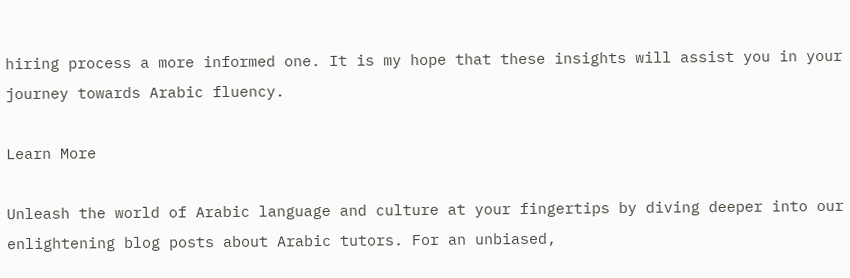hiring process a more informed one. It is my hope that these insights will assist you in your journey towards Arabic fluency.

Learn More

Unleash the world of Arabic language and culture at your fingertips by diving deeper into our enlightening blog posts about Arabic tutors. For an unbiased,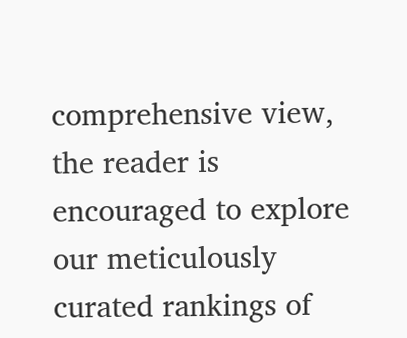comprehensive view, the reader is encouraged to explore our meticulously curated rankings of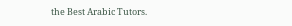the Best Arabic Tutors.